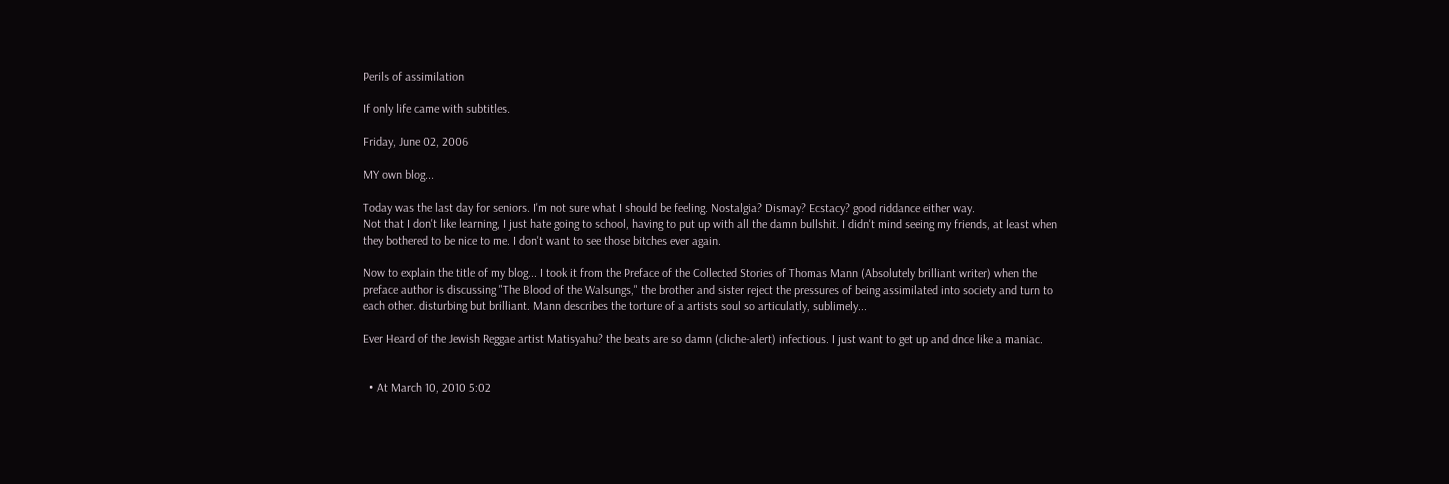Perils of assimilation

If only life came with subtitles.

Friday, June 02, 2006

MY own blog...

Today was the last day for seniors. I'm not sure what I should be feeling. Nostalgia? Dismay? Ecstacy? good riddance either way.
Not that I don't like learning, I just hate going to school, having to put up with all the damn bullshit. I didn't mind seeing my friends, at least when they bothered to be nice to me. I don't want to see those bitches ever again.

Now to explain the title of my blog... I took it from the Preface of the Collected Stories of Thomas Mann (Absolutely brilliant writer) when the preface author is discussing "The Blood of the Walsungs," the brother and sister reject the pressures of being assimilated into society and turn to each other. disturbing but brilliant. Mann describes the torture of a artists soul so articulatly, sublimely...

Ever Heard of the Jewish Reggae artist Matisyahu? the beats are so damn (cliche-alert) infectious. I just want to get up and dnce like a maniac.


  • At March 10, 2010 5:02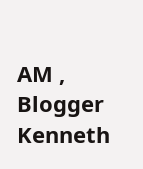AM , Blogger Kenneth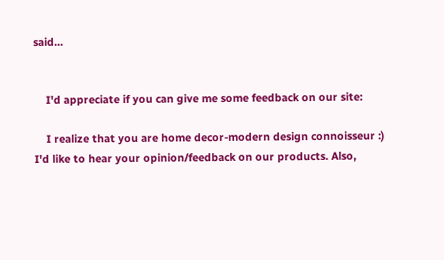said...


    I'd appreciate if you can give me some feedback on our site:

    I realize that you are home decor-modern design connoisseur :) I'd like to hear your opinion/feedback on our products. Also,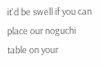it'd be swell if you can place our noguchi table on your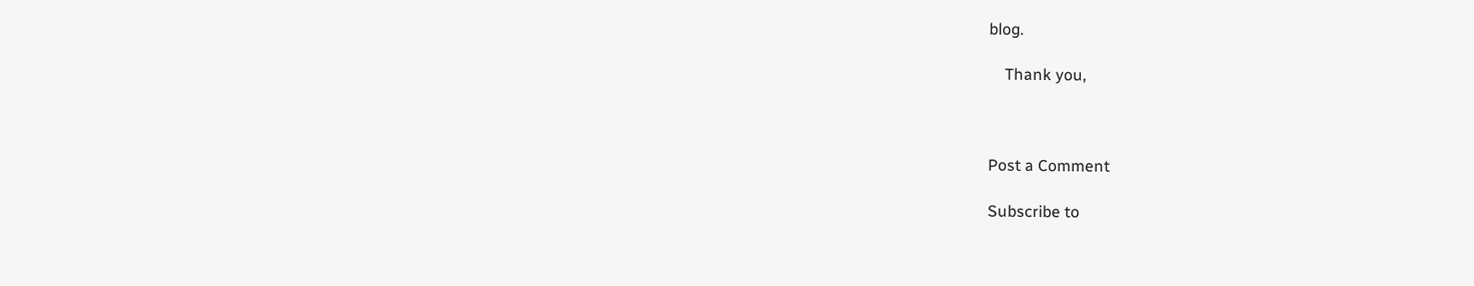blog.

    Thank you,



Post a Comment

Subscribe to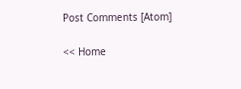Post Comments [Atom]

<< Home